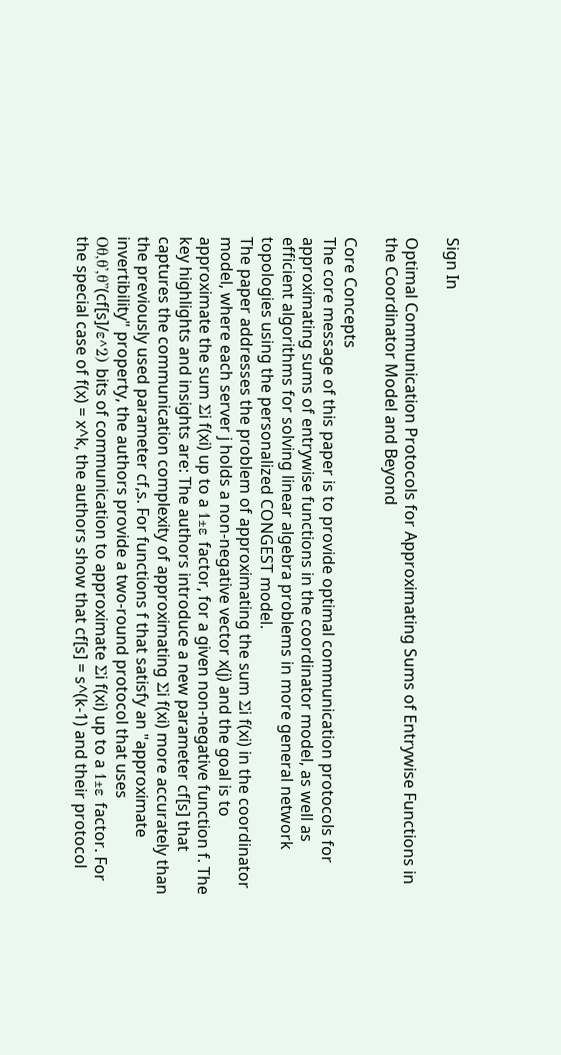Sign In

Optimal Communication Protocols for Approximating Sums of Entrywise Functions in the Coordinator Model and Beyond

Core Concepts
The core message of this paper is to provide optimal communication protocols for approximating sums of entrywise functions in the coordinator model, as well as efficient algorithms for solving linear algebra problems in more general network topologies using the personalized CONGEST model.
The paper addresses the problem of approximating the sum Σi f(xi) in the coordinator model, where each server j holds a non-negative vector x(j) and the goal is to approximate the sum Σi f(xi) up to a 1±ε factor, for a given non-negative function f. The key highlights and insights are: The authors introduce a new parameter cf[s] that captures the communication complexity of approximating Σi f(xi) more accurately than the previously used parameter cf,s. For functions f that satisfy an "approximate invertibility" property, the authors provide a two-round protocol that uses Oθ,θ',θ''(cf[s]/ε^2) bits of communication to approximate Σi f(xi) up to a 1±ε factor. For the special case of f(x) = x^k, the authors show that cf[s] = s^(k-1) and their protocol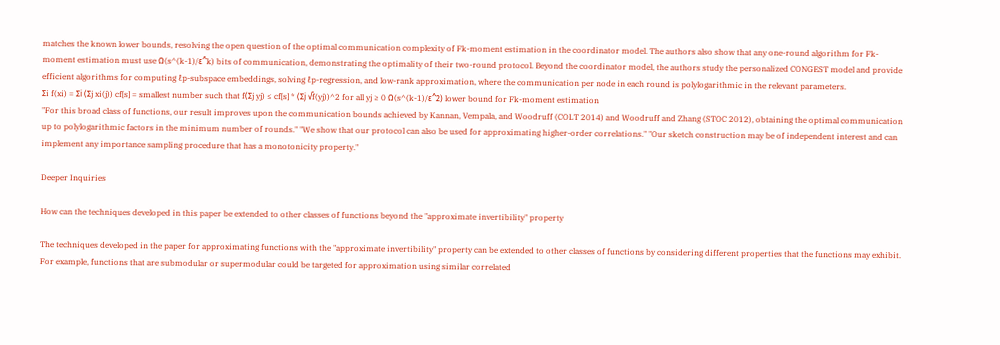matches the known lower bounds, resolving the open question of the optimal communication complexity of Fk-moment estimation in the coordinator model. The authors also show that any one-round algorithm for Fk-moment estimation must use Ω(s^(k-1)/ε^k) bits of communication, demonstrating the optimality of their two-round protocol. Beyond the coordinator model, the authors study the personalized CONGEST model and provide efficient algorithms for computing ℓp-subspace embeddings, solving ℓp-regression, and low-rank approximation, where the communication per node in each round is polylogarithmic in the relevant parameters.
Σi f(xi) = Σi (Σj xi(j)) cf[s] = smallest number such that f(Σj yj) ≤ cf[s] * (Σj √f(yj))^2 for all yj ≥ 0 Ω(s^(k-1)/ε^2) lower bound for Fk-moment estimation
"For this broad class of functions, our result improves upon the communication bounds achieved by Kannan, Vempala, and Woodruff (COLT 2014) and Woodruff and Zhang (STOC 2012), obtaining the optimal communication up to polylogarithmic factors in the minimum number of rounds." "We show that our protocol can also be used for approximating higher-order correlations." "Our sketch construction may be of independent interest and can implement any importance sampling procedure that has a monotonicity property."

Deeper Inquiries

How can the techniques developed in this paper be extended to other classes of functions beyond the "approximate invertibility" property

The techniques developed in the paper for approximating functions with the "approximate invertibility" property can be extended to other classes of functions by considering different properties that the functions may exhibit. For example, functions that are submodular or supermodular could be targeted for approximation using similar correlated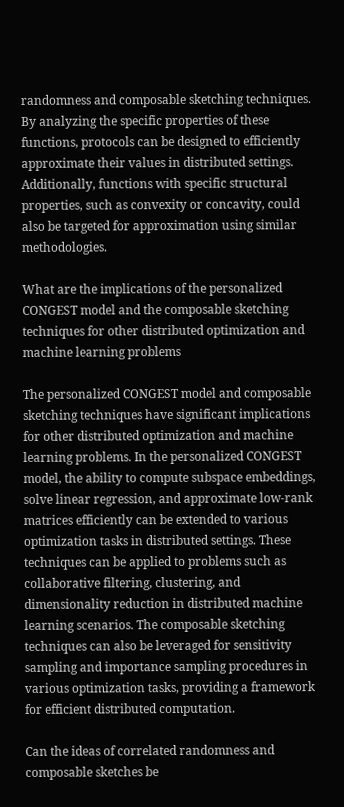randomness and composable sketching techniques. By analyzing the specific properties of these functions, protocols can be designed to efficiently approximate their values in distributed settings. Additionally, functions with specific structural properties, such as convexity or concavity, could also be targeted for approximation using similar methodologies.

What are the implications of the personalized CONGEST model and the composable sketching techniques for other distributed optimization and machine learning problems

The personalized CONGEST model and composable sketching techniques have significant implications for other distributed optimization and machine learning problems. In the personalized CONGEST model, the ability to compute subspace embeddings, solve linear regression, and approximate low-rank matrices efficiently can be extended to various optimization tasks in distributed settings. These techniques can be applied to problems such as collaborative filtering, clustering, and dimensionality reduction in distributed machine learning scenarios. The composable sketching techniques can also be leveraged for sensitivity sampling and importance sampling procedures in various optimization tasks, providing a framework for efficient distributed computation.

Can the ideas of correlated randomness and composable sketches be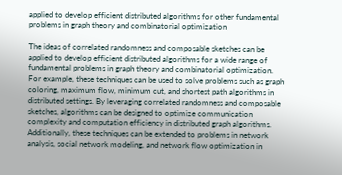applied to develop efficient distributed algorithms for other fundamental problems in graph theory and combinatorial optimization

The ideas of correlated randomness and composable sketches can be applied to develop efficient distributed algorithms for a wide range of fundamental problems in graph theory and combinatorial optimization. For example, these techniques can be used to solve problems such as graph coloring, maximum flow, minimum cut, and shortest path algorithms in distributed settings. By leveraging correlated randomness and composable sketches, algorithms can be designed to optimize communication complexity and computation efficiency in distributed graph algorithms. Additionally, these techniques can be extended to problems in network analysis, social network modeling, and network flow optimization in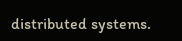distributed systems.